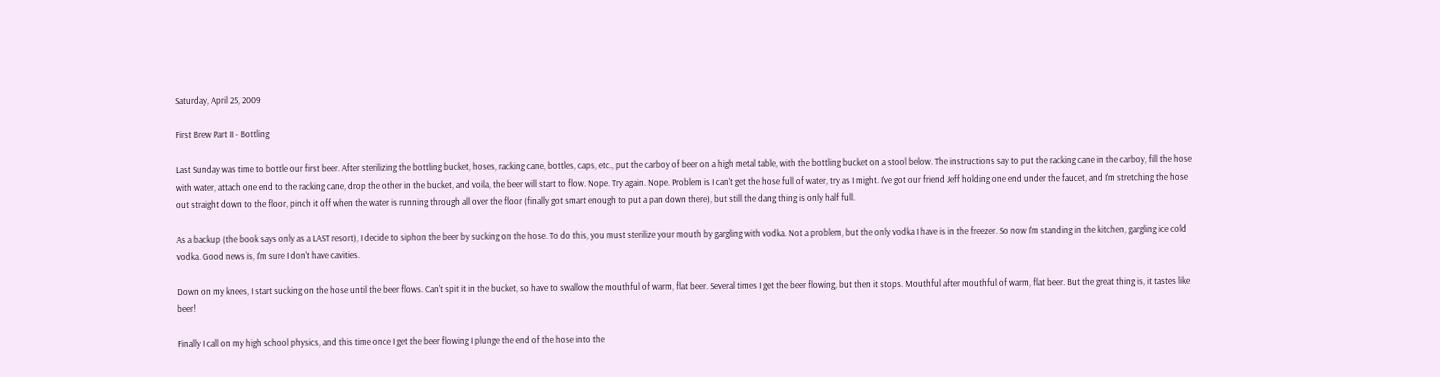Saturday, April 25, 2009

First Brew Part II - Bottling

Last Sunday was time to bottle our first beer. After sterilizing the bottling bucket, hoses, racking cane, bottles, caps, etc., put the carboy of beer on a high metal table, with the bottling bucket on a stool below. The instructions say to put the racking cane in the carboy, fill the hose with water, attach one end to the racking cane, drop the other in the bucket, and voila, the beer will start to flow. Nope. Try again. Nope. Problem is I can't get the hose full of water, try as I might. I've got our friend Jeff holding one end under the faucet, and I'm stretching the hose out straight down to the floor, pinch it off when the water is running through all over the floor (finally got smart enough to put a pan down there), but still the dang thing is only half full.

As a backup (the book says only as a LAST resort), I decide to siphon the beer by sucking on the hose. To do this, you must sterilize your mouth by gargling with vodka. Not a problem, but the only vodka I have is in the freezer. So now I'm standing in the kitchen, gargling ice cold vodka. Good news is, I'm sure I don't have cavities.

Down on my knees, I start sucking on the hose until the beer flows. Can't spit it in the bucket, so have to swallow the mouthful of warm, flat beer. Several times I get the beer flowing, but then it stops. Mouthful after mouthful of warm, flat beer. But the great thing is, it tastes like beer!

Finally I call on my high school physics, and this time once I get the beer flowing I plunge the end of the hose into the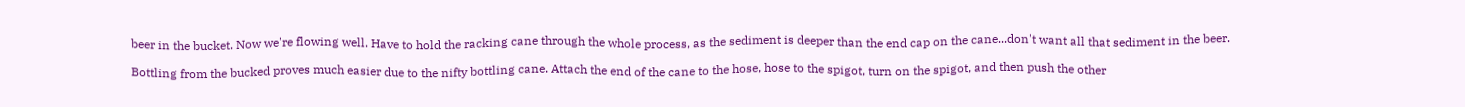beer in the bucket. Now we're flowing well. Have to hold the racking cane through the whole process, as the sediment is deeper than the end cap on the cane...don't want all that sediment in the beer.

Bottling from the bucked proves much easier due to the nifty bottling cane. Attach the end of the cane to the hose, hose to the spigot, turn on the spigot, and then push the other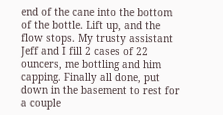end of the cane into the bottom of the bottle. Lift up, and the flow stops. My trusty assistant Jeff and I fill 2 cases of 22 ouncers, me bottling and him capping. Finally all done, put down in the basement to rest for a couple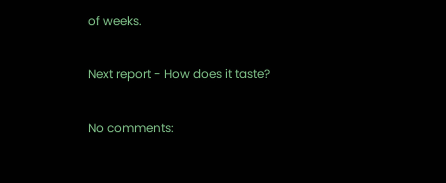of weeks.

Next report - How does it taste?

No comments: